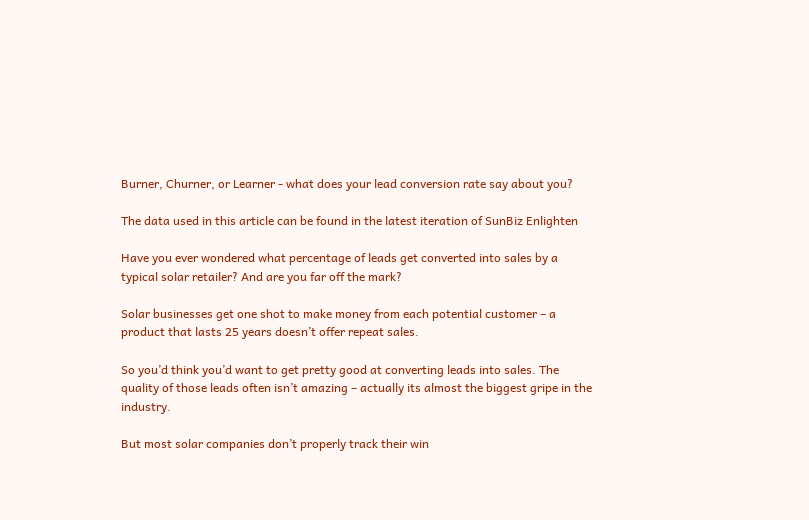Burner, Churner, or Learner - what does your lead conversion rate say about you?

The data used in this article can be found in the latest iteration of SunBiz Enlighten

Have you ever wondered what percentage of leads get converted into sales by a typical solar retailer? And are you far off the mark?

Solar businesses get one shot to make money from each potential customer – a product that lasts 25 years doesn’t offer repeat sales.

So you’d think you’d want to get pretty good at converting leads into sales. The quality of those leads often isn’t amazing – actually its almost the biggest gripe in the industry.

But most solar companies don’t properly track their win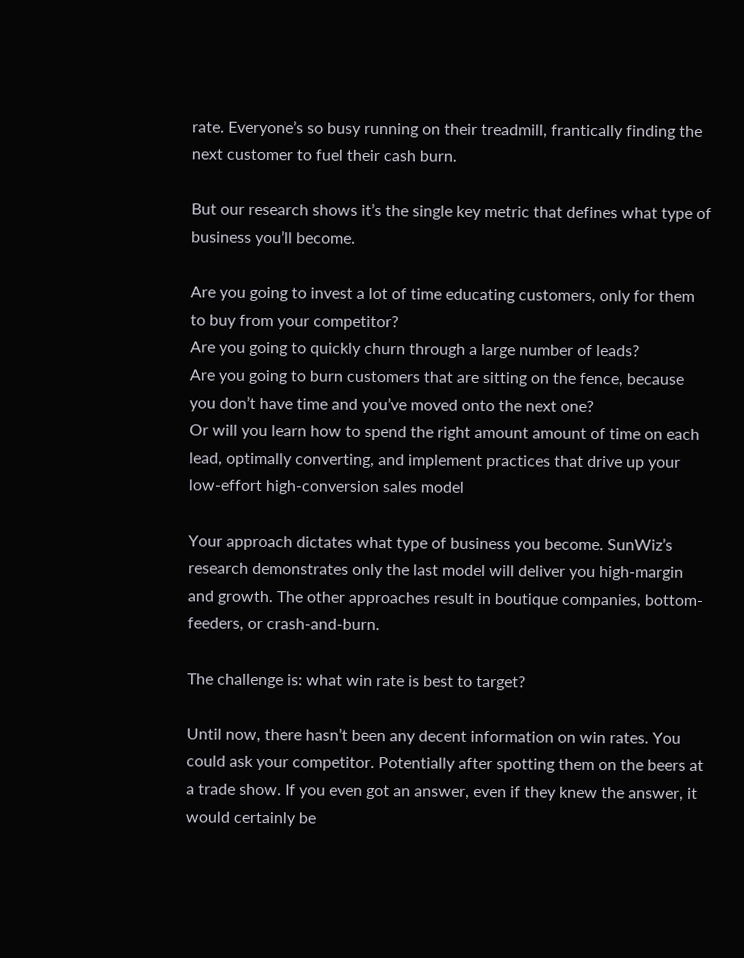rate. Everyone’s so busy running on their treadmill, frantically finding the next customer to fuel their cash burn.

But our research shows it’s the single key metric that defines what type of business you’ll become.

Are you going to invest a lot of time educating customers, only for them to buy from your competitor?
Are you going to quickly churn through a large number of leads?
Are you going to burn customers that are sitting on the fence, because you don’t have time and you’ve moved onto the next one?
Or will you learn how to spend the right amount amount of time on each lead, optimally converting, and implement practices that drive up your low-effort high-conversion sales model

Your approach dictates what type of business you become. SunWiz’s research demonstrates only the last model will deliver you high-margin and growth. The other approaches result in boutique companies, bottom-feeders, or crash-and-burn.

The challenge is: what win rate is best to target?

Until now, there hasn’t been any decent information on win rates. You could ask your competitor. Potentially after spotting them on the beers at a trade show. If you even got an answer, even if they knew the answer, it would certainly be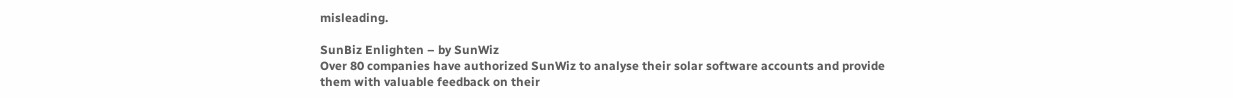misleading.

SunBiz Enlighten – by SunWiz
Over 80 companies have authorized SunWiz to analyse their solar software accounts and provide them with valuable feedback on their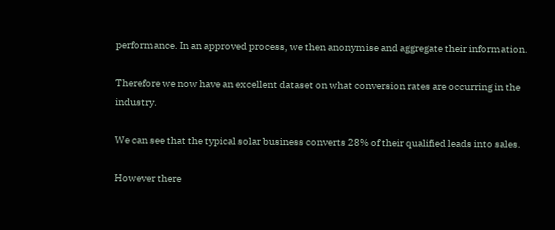performance. In an approved process, we then anonymise and aggregate their information.

Therefore we now have an excellent dataset on what conversion rates are occurring in the industry.

We can see that the typical solar business converts 28% of their qualified leads into sales.

However there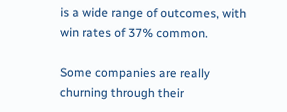is a wide range of outcomes, with win rates of 37% common.

Some companies are really churning through their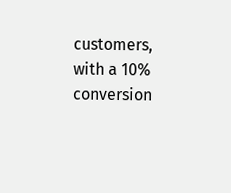customers, with a 10% conversion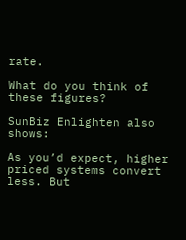rate.

What do you think of these figures?

SunBiz Enlighten also shows:

As you’d expect, higher priced systems convert less. But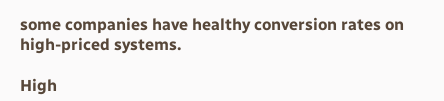some companies have healthy conversion rates on high-priced systems.

High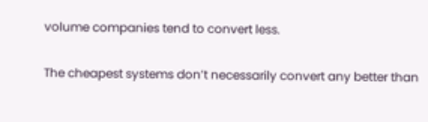volume companies tend to convert less.

The cheapest systems don’t necessarily convert any better than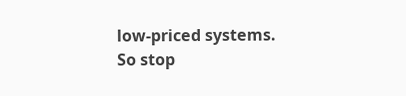low-priced systems. So stop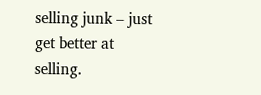selling junk – just get better at selling.